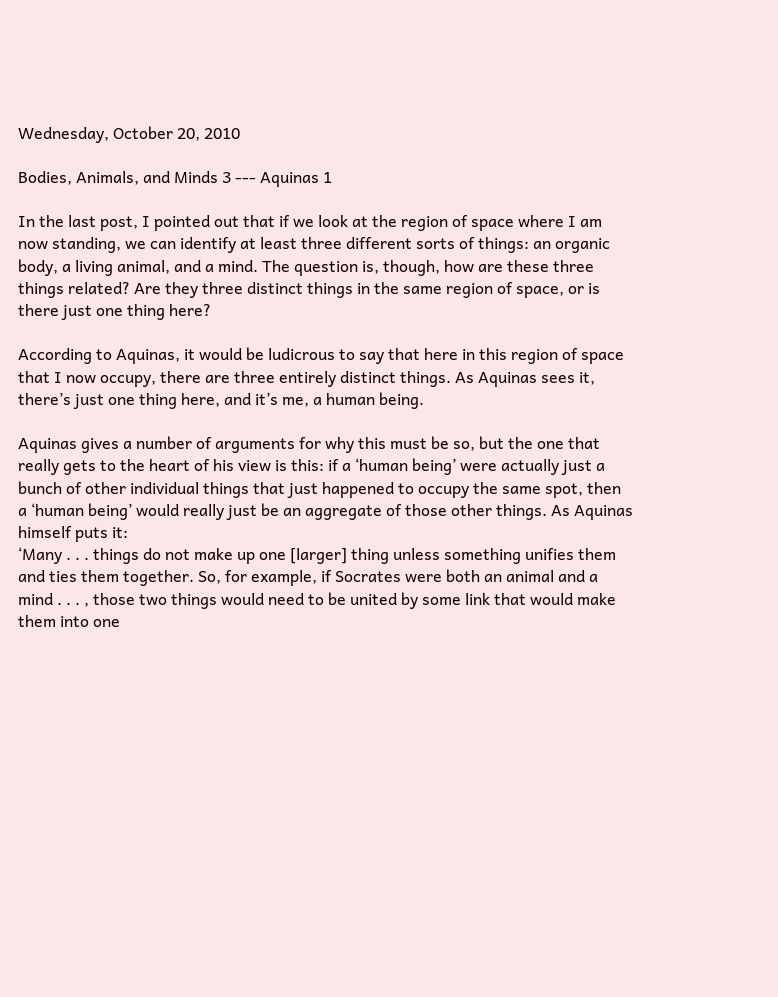Wednesday, October 20, 2010

Bodies, Animals, and Minds 3 --- Aquinas 1

In the last post, I pointed out that if we look at the region of space where I am now standing, we can identify at least three different sorts of things: an organic body, a living animal, and a mind. The question is, though, how are these three things related? Are they three distinct things in the same region of space, or is there just one thing here?

According to Aquinas, it would be ludicrous to say that here in this region of space that I now occupy, there are three entirely distinct things. As Aquinas sees it, there’s just one thing here, and it’s me, a human being.

Aquinas gives a number of arguments for why this must be so, but the one that really gets to the heart of his view is this: if a ‘human being’ were actually just a bunch of other individual things that just happened to occupy the same spot, then a ‘human being’ would really just be an aggregate of those other things. As Aquinas himself puts it:
‘Many . . . things do not make up one [larger] thing unless something unifies them and ties them together. So, for example, if Socrates were both an animal and a mind . . . , those two things would need to be united by some link that would make them into one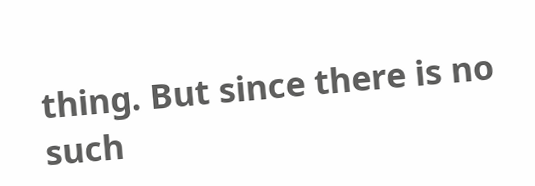thing. But since there is no such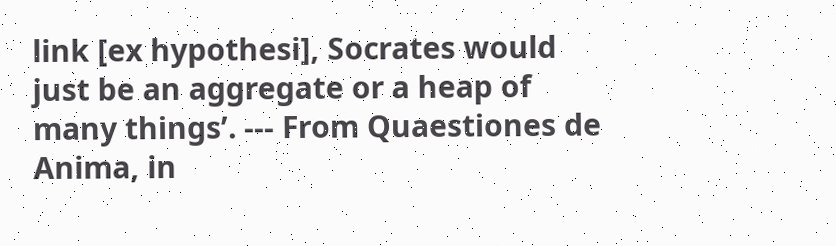link [ex hypothesi], Socrates would just be an aggregate or a heap of many things’. --- From Quaestiones de Anima, in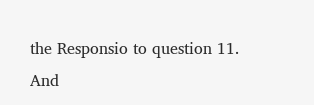the Responsio to question 11.
And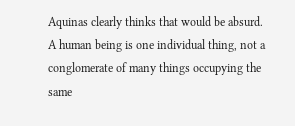Aquinas clearly thinks that would be absurd. A human being is one individual thing, not a conglomerate of many things occupying the same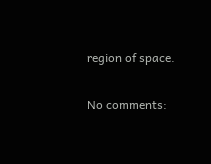region of space.

No comments: